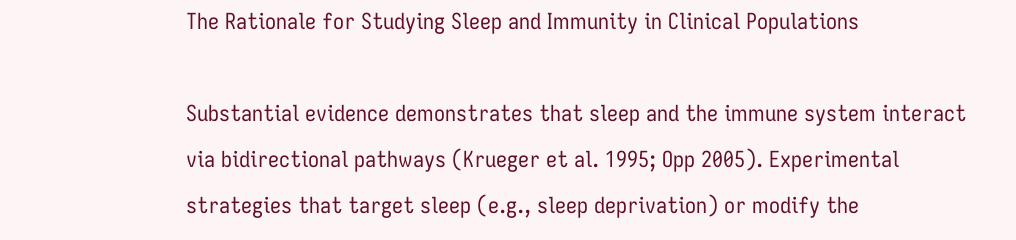The Rationale for Studying Sleep and Immunity in Clinical Populations

Substantial evidence demonstrates that sleep and the immune system interact via bidirectional pathways (Krueger et al. 1995; Opp 2005). Experimental strategies that target sleep (e.g., sleep deprivation) or modify the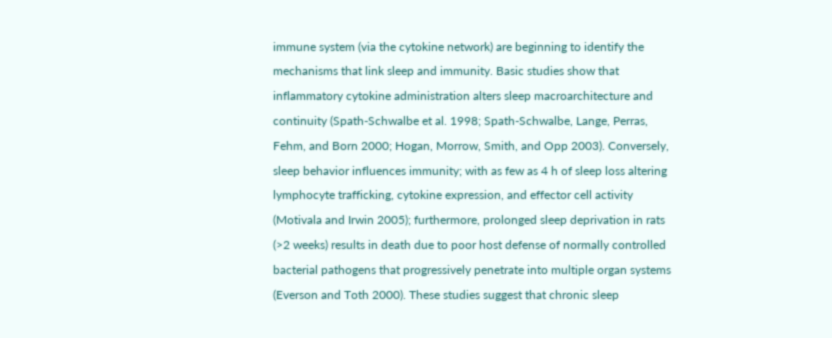immune system (via the cytokine network) are beginning to identify the mechanisms that link sleep and immunity. Basic studies show that inflammatory cytokine administration alters sleep macroarchitecture and continuity (Spath-Schwalbe et al. 1998; Spath-Schwalbe, Lange, Perras, Fehm, and Born 2000; Hogan, Morrow, Smith, and Opp 2003). Conversely, sleep behavior influences immunity; with as few as 4 h of sleep loss altering lymphocyte trafficking, cytokine expression, and effector cell activity (Motivala and Irwin 2005); furthermore, prolonged sleep deprivation in rats (>2 weeks) results in death due to poor host defense of normally controlled bacterial pathogens that progressively penetrate into multiple organ systems (Everson and Toth 2000). These studies suggest that chronic sleep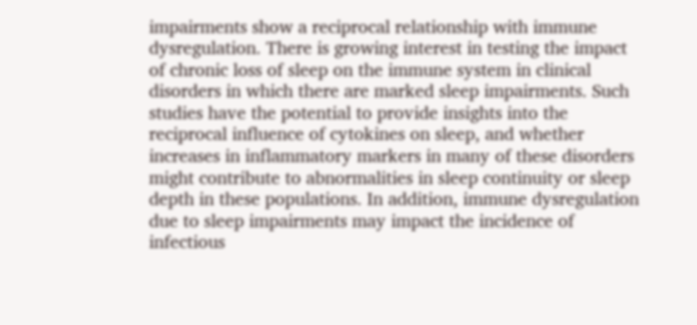impairments show a reciprocal relationship with immune dysregulation. There is growing interest in testing the impact of chronic loss of sleep on the immune system in clinical disorders in which there are marked sleep impairments. Such studies have the potential to provide insights into the reciprocal influence of cytokines on sleep, and whether increases in inflammatory markers in many of these disorders might contribute to abnormalities in sleep continuity or sleep depth in these populations. In addition, immune dysregulation due to sleep impairments may impact the incidence of infectious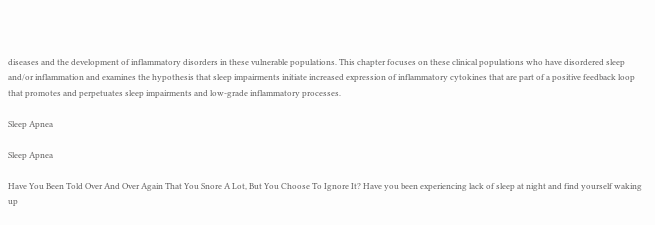diseases and the development of inflammatory disorders in these vulnerable populations. This chapter focuses on these clinical populations who have disordered sleep and/or inflammation and examines the hypothesis that sleep impairments initiate increased expression of inflammatory cytokines that are part of a positive feedback loop that promotes and perpetuates sleep impairments and low-grade inflammatory processes.

Sleep Apnea

Sleep Apnea

Have You Been Told Over And Over Again That You Snore A Lot, But You Choose To Ignore It? Have you been experiencing lack of sleep at night and find yourself waking up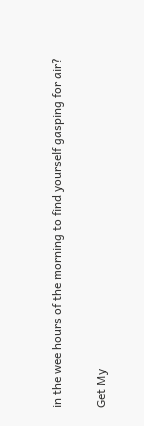in the wee hours of the morning to find yourself gasping for air?

Get My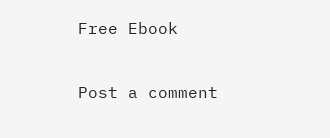Free Ebook

Post a comment